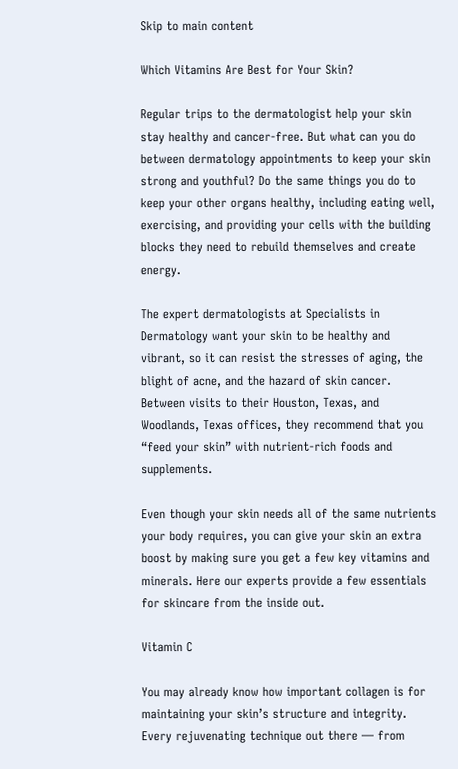Skip to main content

Which Vitamins Are Best for Your Skin?

Regular trips to the dermatologist help your skin stay healthy and cancer-free. But what can you do between dermatology appointments to keep your skin strong and youthful? Do the same things you do to keep your other organs healthy, including eating well, exercising, and providing your cells with the building blocks they need to rebuild themselves and create energy.

The expert dermatologists at Specialists in Dermatology want your skin to be healthy and vibrant, so it can resist the stresses of aging, the blight of acne, and the hazard of skin cancer. Between visits to their Houston, Texas, and Woodlands, Texas offices, they recommend that you “feed your skin” with nutrient-rich foods and supplements.

Even though your skin needs all of the same nutrients your body requires, you can give your skin an extra boost by making sure you get a few key vitamins and minerals. Here our experts provide a few essentials for skincare from the inside out.

Vitamin C

You may already know how important collagen is for maintaining your skin’s structure and integrity. Every rejuvenating technique out there — from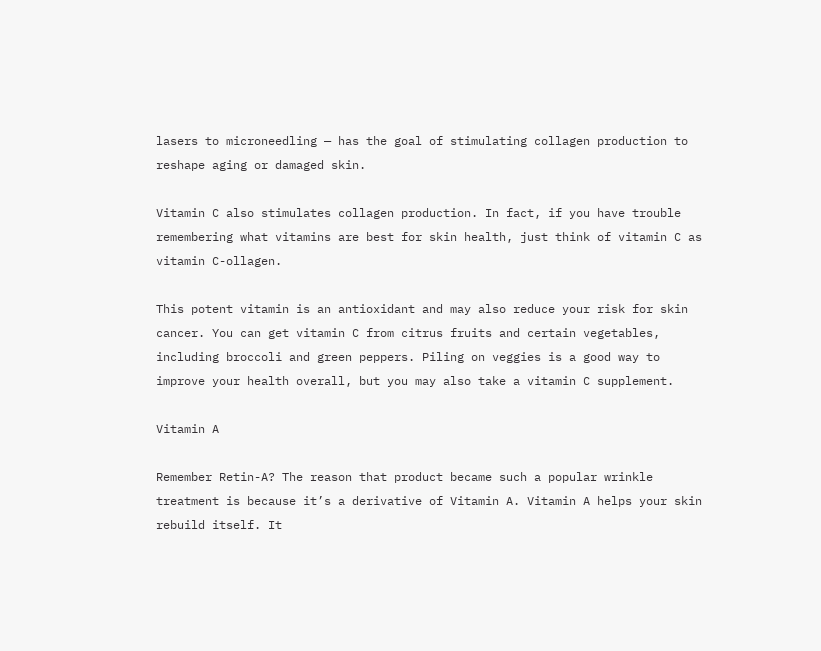lasers to microneedling — has the goal of stimulating collagen production to reshape aging or damaged skin.

Vitamin C also stimulates collagen production. In fact, if you have trouble remembering what vitamins are best for skin health, just think of vitamin C as vitamin C-ollagen.

This potent vitamin is an antioxidant and may also reduce your risk for skin cancer. You can get vitamin C from citrus fruits and certain vegetables, including broccoli and green peppers. Piling on veggies is a good way to improve your health overall, but you may also take a vitamin C supplement.

Vitamin A

Remember Retin-A? The reason that product became such a popular wrinkle treatment is because it’s a derivative of Vitamin A. Vitamin A helps your skin rebuild itself. It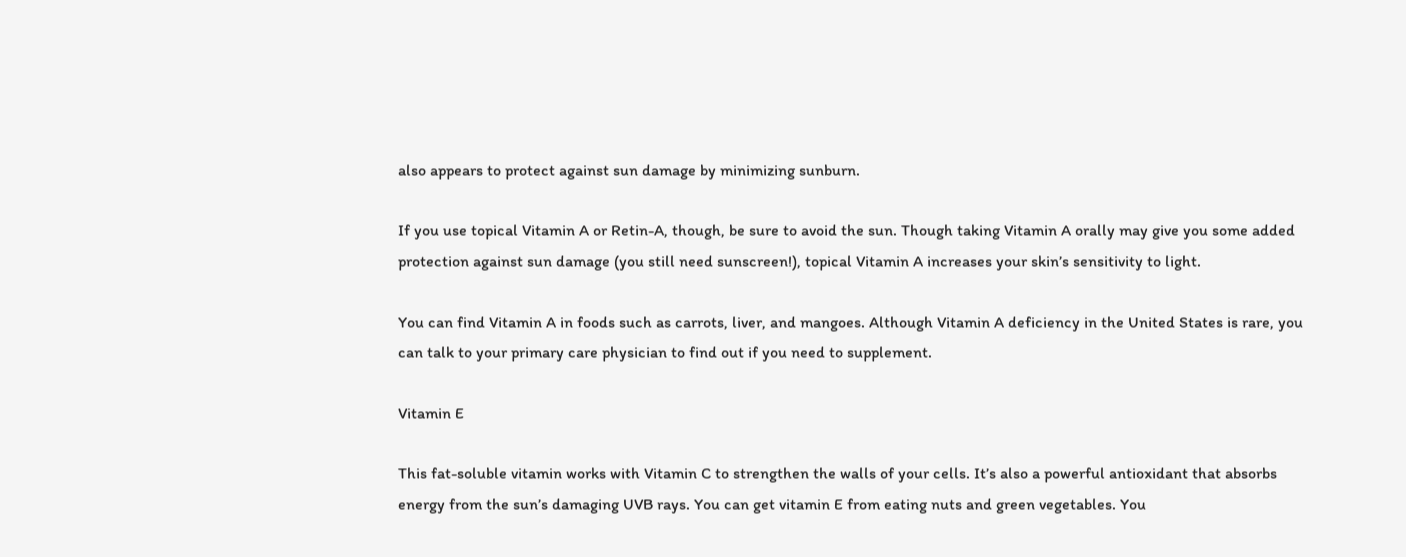also appears to protect against sun damage by minimizing sunburn.

If you use topical Vitamin A or Retin-A, though, be sure to avoid the sun. Though taking Vitamin A orally may give you some added protection against sun damage (you still need sunscreen!), topical Vitamin A increases your skin’s sensitivity to light.

You can find Vitamin A in foods such as carrots, liver, and mangoes. Although Vitamin A deficiency in the United States is rare, you can talk to your primary care physician to find out if you need to supplement.

Vitamin E

This fat-soluble vitamin works with Vitamin C to strengthen the walls of your cells. It’s also a powerful antioxidant that absorbs energy from the sun’s damaging UVB rays. You can get vitamin E from eating nuts and green vegetables. You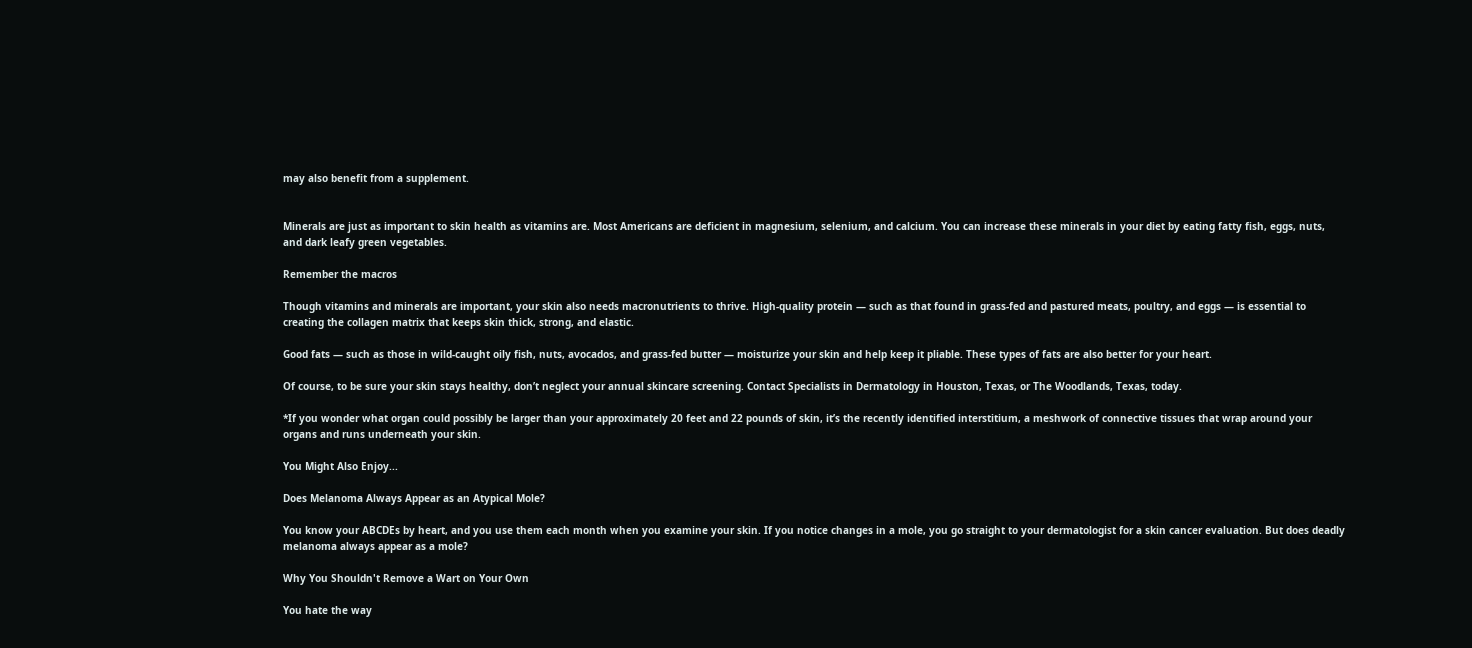may also benefit from a supplement.


Minerals are just as important to skin health as vitamins are. Most Americans are deficient in magnesium, selenium, and calcium. You can increase these minerals in your diet by eating fatty fish, eggs, nuts, and dark leafy green vegetables.

Remember the macros

Though vitamins and minerals are important, your skin also needs macronutrients to thrive. High-quality protein — such as that found in grass-fed and pastured meats, poultry, and eggs — is essential to creating the collagen matrix that keeps skin thick, strong, and elastic.

Good fats — such as those in wild-caught oily fish, nuts, avocados, and grass-fed butter — moisturize your skin and help keep it pliable. These types of fats are also better for your heart.

Of course, to be sure your skin stays healthy, don’t neglect your annual skincare screening. Contact Specialists in Dermatology in Houston, Texas, or The Woodlands, Texas, today.

*If you wonder what organ could possibly be larger than your approximately 20 feet and 22 pounds of skin, it’s the recently identified interstitium, a meshwork of connective tissues that wrap around your organs and runs underneath your skin.

You Might Also Enjoy...

Does Melanoma Always Appear as an Atypical Mole?

You know your ABCDEs by heart, and you use them each month when you examine your skin. If you notice changes in a mole, you go straight to your dermatologist for a skin cancer evaluation. But does deadly melanoma always appear as a mole?

Why You Shouldn't Remove a Wart on Your Own

You hate the way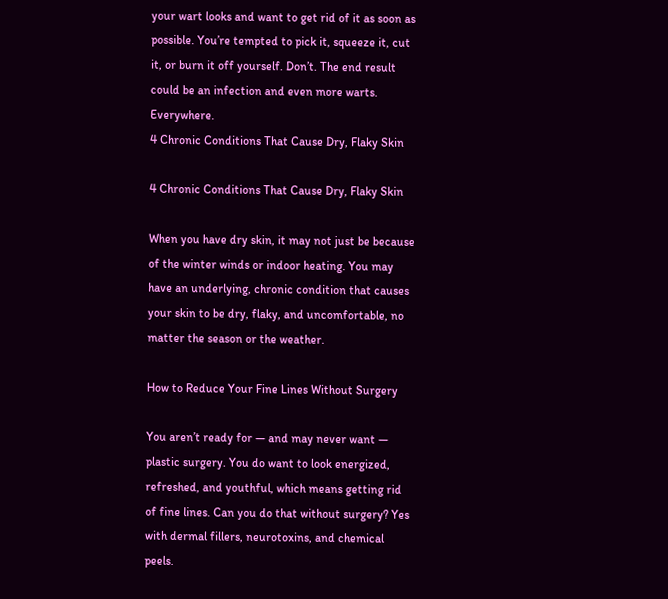your wart looks and want to get rid of it as soon as possible. You’re tempted to pick it, squeeze it, cut it, or burn it off yourself. Don’t. The end result could be an infection and even more warts. Everywhere.
4 Chronic Conditions That Cause Dry, Flaky Skin

4 Chronic Conditions That Cause Dry, Flaky Skin

When you have dry skin, it may not just be because of the winter winds or indoor heating. You may have an underlying, chronic condition that causes your skin to be dry, flaky, and uncomfortable, no matter the season or the weather.

How to Reduce Your Fine Lines Without Surgery

You aren’t ready for — and may never want — plastic surgery. You do want to look energized, refreshed, and youthful, which means getting rid of fine lines. Can you do that without surgery? Yes with dermal fillers, neurotoxins, and chemical peels.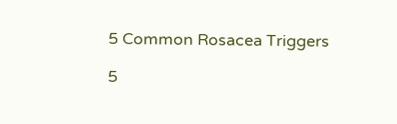5 Common Rosacea Triggers

5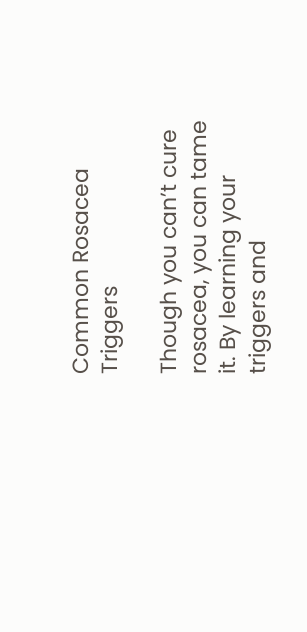Common Rosacea Triggers

Though you can’t cure rosacea, you can tame it. By learning your triggers and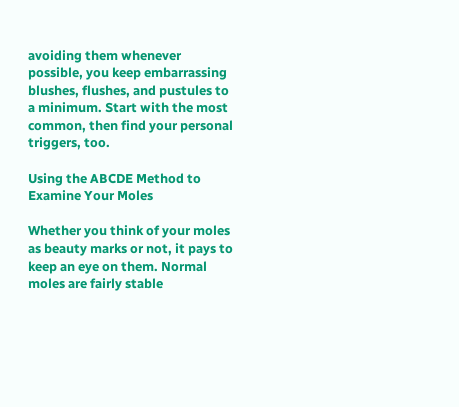avoiding them whenever possible, you keep embarrassing blushes, flushes, and pustules to a minimum. Start with the most common, then find your personal triggers, too.

Using the ABCDE Method to Examine Your Moles

Whether you think of your moles as beauty marks or not, it pays to keep an eye on them. Normal moles are fairly stable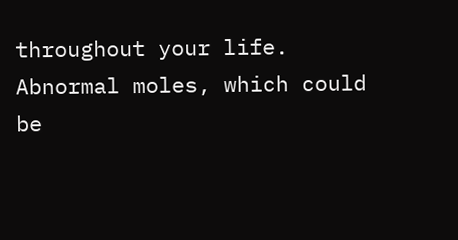throughout your life. Abnormal moles, which could be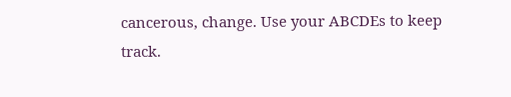cancerous, change. Use your ABCDEs to keep track.